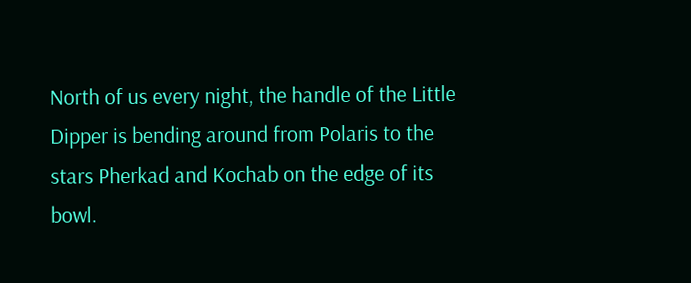North of us every night, the handle of the Little Dipper is bending around from Polaris to the stars Pherkad and Kochab on the edge of its bowl.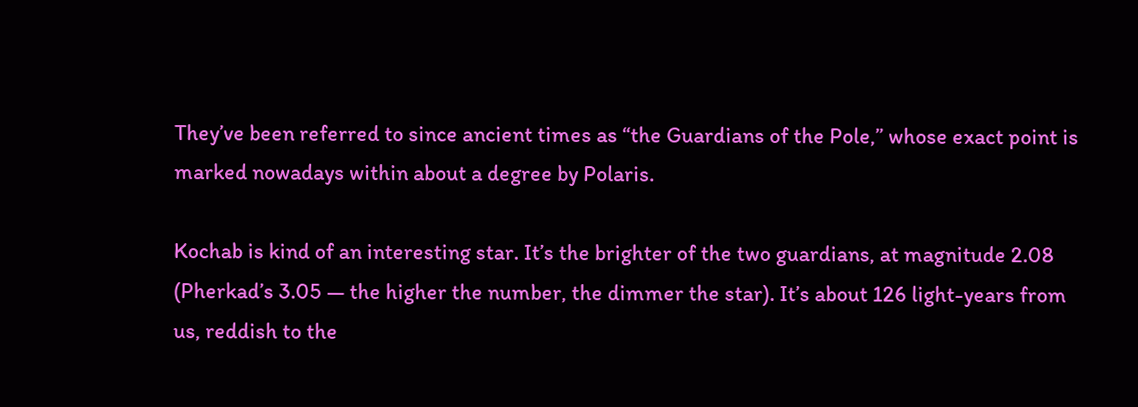They’ve been referred to since ancient times as “the Guardians of the Pole,” whose exact point is marked nowadays within about a degree by Polaris.

Kochab is kind of an interesting star. It’s the brighter of the two guardians, at magnitude 2.08 (Pherkad’s 3.05 — the higher the number, the dimmer the star). It’s about 126 light-years from us, reddish to the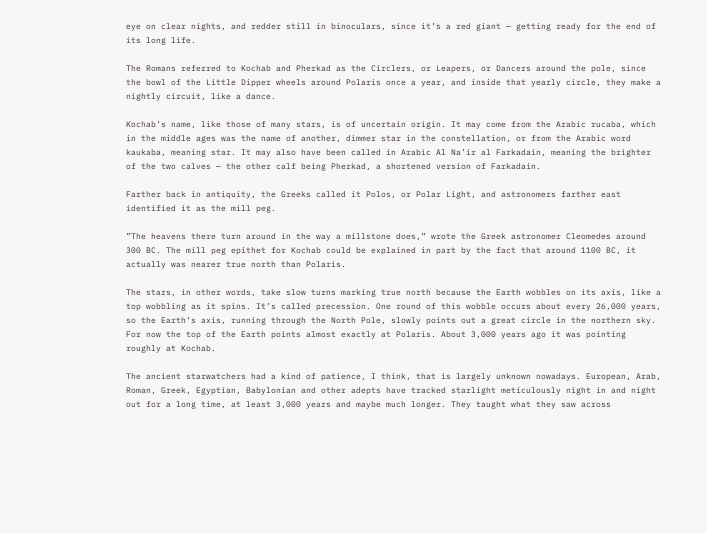eye on clear nights, and redder still in binoculars, since it’s a red giant — getting ready for the end of its long life.

The Romans referred to Kochab and Pherkad as the Circlers, or Leapers, or Dancers around the pole, since the bowl of the Little Dipper wheels around Polaris once a year, and inside that yearly circle, they make a nightly circuit, like a dance.

Kochab’s name, like those of many stars, is of uncertain origin. It may come from the Arabic rucaba, which in the middle ages was the name of another, dimmer star in the constellation, or from the Arabic word kaukaba, meaning star. It may also have been called in Arabic Al Na’ir al Farkadain, meaning the brighter of the two calves — the other calf being Pherkad, a shortened version of Farkadain.

Farther back in antiquity, the Greeks called it Polos, or Polar Light, and astronomers farther east identified it as the mill peg.

”The heavens there turn around in the way a millstone does,” wrote the Greek astronomer Cleomedes around 300 BC. The mill peg epithet for Kochab could be explained in part by the fact that around 1100 BC, it actually was nearer true north than Polaris.

The stars, in other words, take slow turns marking true north because the Earth wobbles on its axis, like a top wobbling as it spins. It’s called precession. One round of this wobble occurs about every 26,000 years, so the Earth’s axis, running through the North Pole, slowly points out a great circle in the northern sky. For now the top of the Earth points almost exactly at Polaris. About 3,000 years ago it was pointing roughly at Kochab.

The ancient starwatchers had a kind of patience, I think, that is largely unknown nowadays. European, Arab, Roman, Greek, Egyptian, Babylonian and other adepts have tracked starlight meticulously night in and night out for a long time, at least 3,000 years and maybe much longer. They taught what they saw across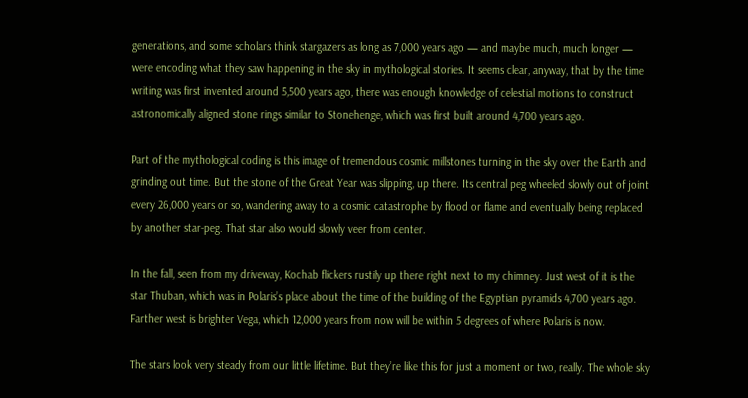generations, and some scholars think stargazers as long as 7,000 years ago — and maybe much, much longer — were encoding what they saw happening in the sky in mythological stories. It seems clear, anyway, that by the time writing was first invented around 5,500 years ago, there was enough knowledge of celestial motions to construct astronomically aligned stone rings similar to Stonehenge, which was first built around 4,700 years ago.

Part of the mythological coding is this image of tremendous cosmic millstones turning in the sky over the Earth and grinding out time. But the stone of the Great Year was slipping, up there. Its central peg wheeled slowly out of joint every 26,000 years or so, wandering away to a cosmic catastrophe by flood or flame and eventually being replaced by another star-peg. That star also would slowly veer from center.

In the fall, seen from my driveway, Kochab flickers rustily up there right next to my chimney. Just west of it is the star Thuban, which was in Polaris’s place about the time of the building of the Egyptian pyramids 4,700 years ago. Farther west is brighter Vega, which 12,000 years from now will be within 5 degrees of where Polaris is now.

The stars look very steady from our little lifetime. But they’re like this for just a moment or two, really. The whole sky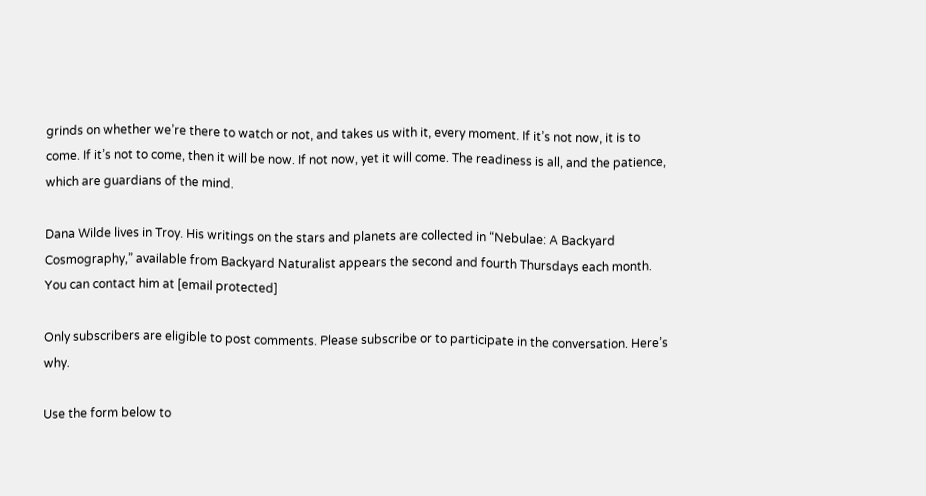grinds on whether we’re there to watch or not, and takes us with it, every moment. If it’s not now, it is to come. If it’s not to come, then it will be now. If not now, yet it will come. The readiness is all, and the patience, which are guardians of the mind.

Dana Wilde lives in Troy. His writings on the stars and planets are collected in “Nebulae: A Backyard Cosmography,” available from Backyard Naturalist appears the second and fourth Thursdays each month. You can contact him at [email protected]

Only subscribers are eligible to post comments. Please subscribe or to participate in the conversation. Here’s why.

Use the form below to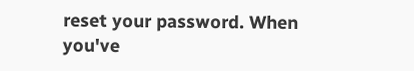reset your password. When you've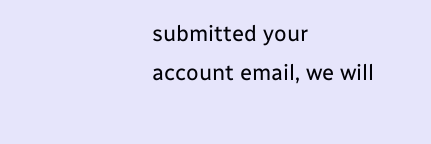submitted your account email, we will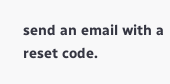send an email with a reset code.